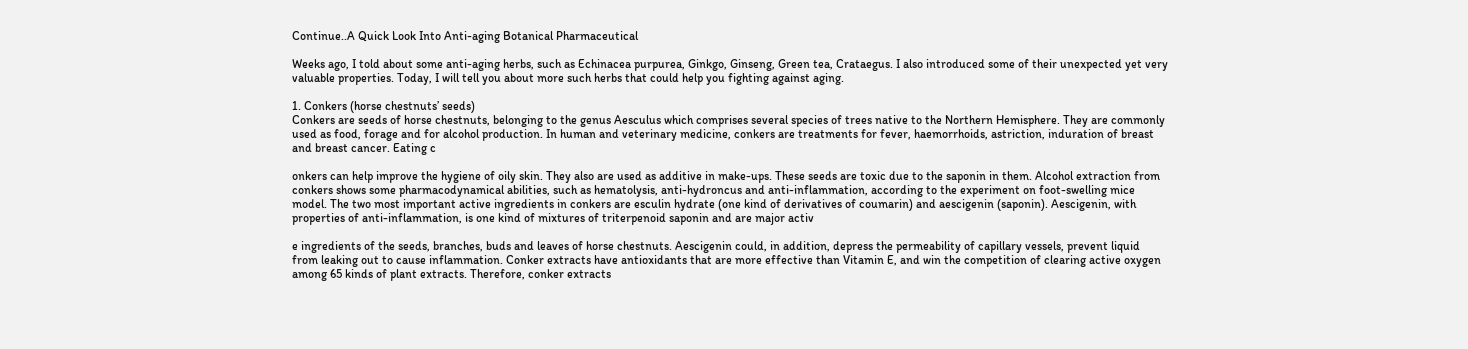Continue..A Quick Look Into Anti-aging Botanical Pharmaceutical

Weeks ago, I told about some anti-aging herbs, such as Echinacea purpurea, Ginkgo, Ginseng, Green tea, Crataegus. I also introduced some of their unexpected yet very valuable properties. Today, I will tell you about more such herbs that could help you fighting against aging.

1. Conkers (horse chestnuts’ seeds)
Conkers are seeds of horse chestnuts, belonging to the genus Aesculus which comprises several species of trees native to the Northern Hemisphere. They are commonly used as food, forage and for alcohol production. In human and veterinary medicine, conkers are treatments for fever, haemorrhoids, astriction, induration of breast and breast cancer. Eating c

onkers can help improve the hygiene of oily skin. They also are used as additive in make-ups. These seeds are toxic due to the saponin in them. Alcohol extraction from conkers shows some pharmacodynamical abilities, such as hematolysis, anti-hydroncus and anti-inflammation, according to the experiment on foot-swelling mice model. The two most important active ingredients in conkers are esculin hydrate (one kind of derivatives of coumarin) and aescigenin (saponin). Aescigenin, with properties of anti-inflammation, is one kind of mixtures of triterpenoid saponin and are major activ

e ingredients of the seeds, branches, buds and leaves of horse chestnuts. Aescigenin could, in addition, depress the permeability of capillary vessels, prevent liquid from leaking out to cause inflammation. Conker extracts have antioxidants that are more effective than Vitamin E, and win the competition of clearing active oxygen among 65 kinds of plant extracts. Therefore, conker extracts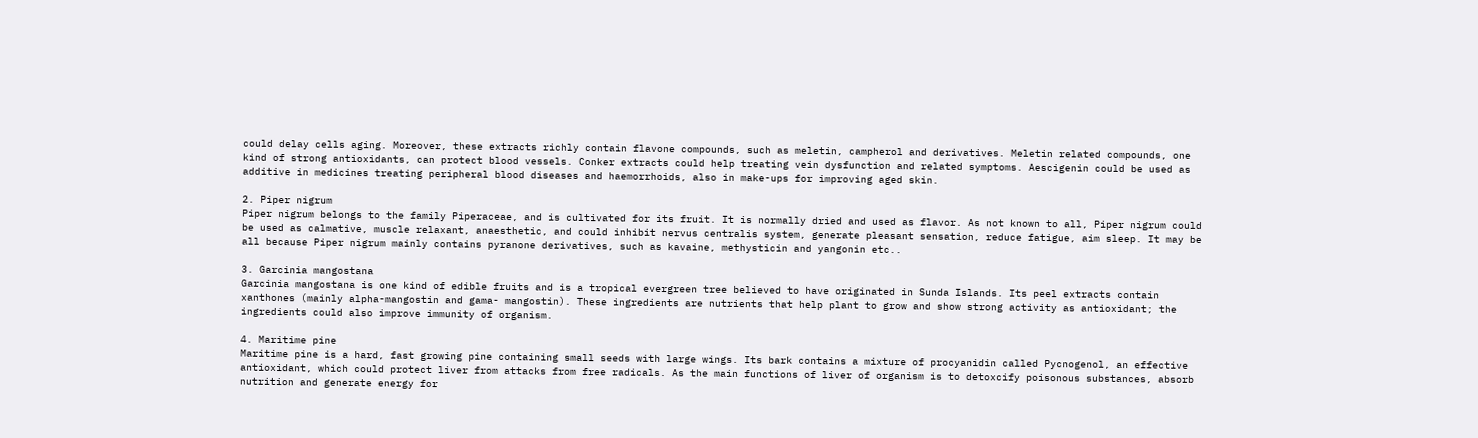could delay cells aging. Moreover, these extracts richly contain flavone compounds, such as meletin, campherol and derivatives. Meletin related compounds, one kind of strong antioxidants, can protect blood vessels. Conker extracts could help treating vein dysfunction and related symptoms. Aescigenin could be used as additive in medicines treating peripheral blood diseases and haemorrhoids, also in make-ups for improving aged skin.

2. Piper nigrum
Piper nigrum belongs to the family Piperaceae, and is cultivated for its fruit. It is normally dried and used as flavor. As not known to all, Piper nigrum could be used as calmative, muscle relaxant, anaesthetic, and could inhibit nervus centralis system, generate pleasant sensation, reduce fatigue, aim sleep. It may be all because Piper nigrum mainly contains pyranone derivatives, such as kavaine, methysticin and yangonin etc..

3. Garcinia mangostana
Garcinia mangostana is one kind of edible fruits and is a tropical evergreen tree believed to have originated in Sunda Islands. Its peel extracts contain xanthones (mainly alpha-mangostin and gama- mangostin). These ingredients are nutrients that help plant to grow and show strong activity as antioxidant; the ingredients could also improve immunity of organism.

4. Maritime pine
Maritime pine is a hard, fast growing pine containing small seeds with large wings. Its bark contains a mixture of procyanidin called Pycnogenol, an effective antioxidant, which could protect liver from attacks from free radicals. As the main functions of liver of organism is to detoxcify poisonous substances, absorb nutrition and generate energy for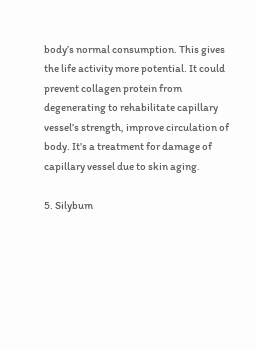body’s normal consumption. This gives the life activity more potential. It could prevent collagen protein from degenerating to rehabilitate capillary vessel’s strength, improve circulation of body. It’s a treatment for damage of capillary vessel due to skin aging.

5. Silybum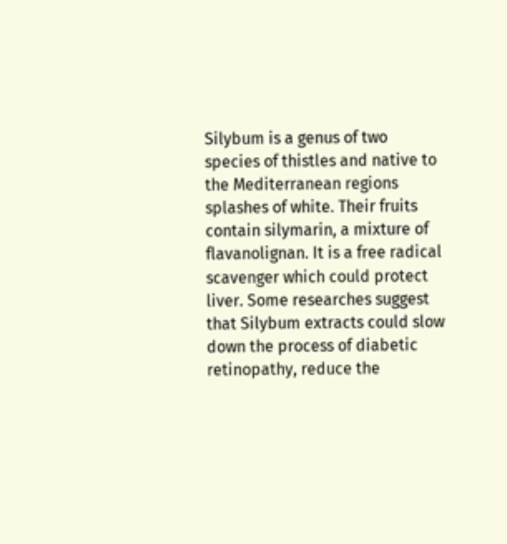Silybum is a genus of two species of thistles and native to the Mediterranean regions splashes of white. Their fruits contain silymarin, a mixture of flavanolignan. It is a free radical scavenger which could protect liver. Some researches suggest that Silybum extracts could slow down the process of diabetic retinopathy, reduce the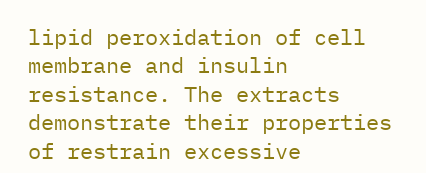lipid peroxidation of cell membrane and insulin resistance. The extracts demonstrate their properties of restrain excessive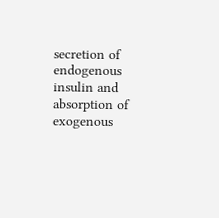secretion of endogenous insulin and absorption of exogenous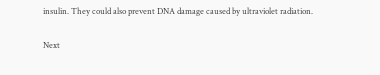insulin. They could also prevent DNA damage caused by ultraviolet radiation.

Next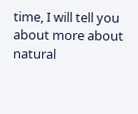time, I will tell you about more about natural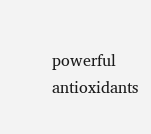powerful antioxidants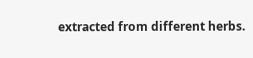extracted from different herbs.